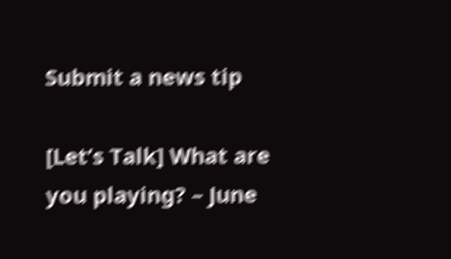Submit a news tip

[Let’s Talk] What are you playing? – June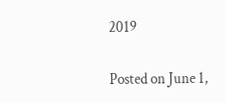2019

Posted on June 1,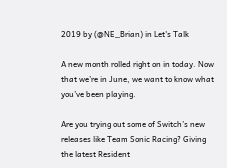2019 by (@NE_Brian) in Let's Talk

A new month rolled right on in today. Now that we’re in June, we want to know what you’ve been playing.

Are you trying out some of Switch’s new releases like Team Sonic Racing? Giving the latest Resident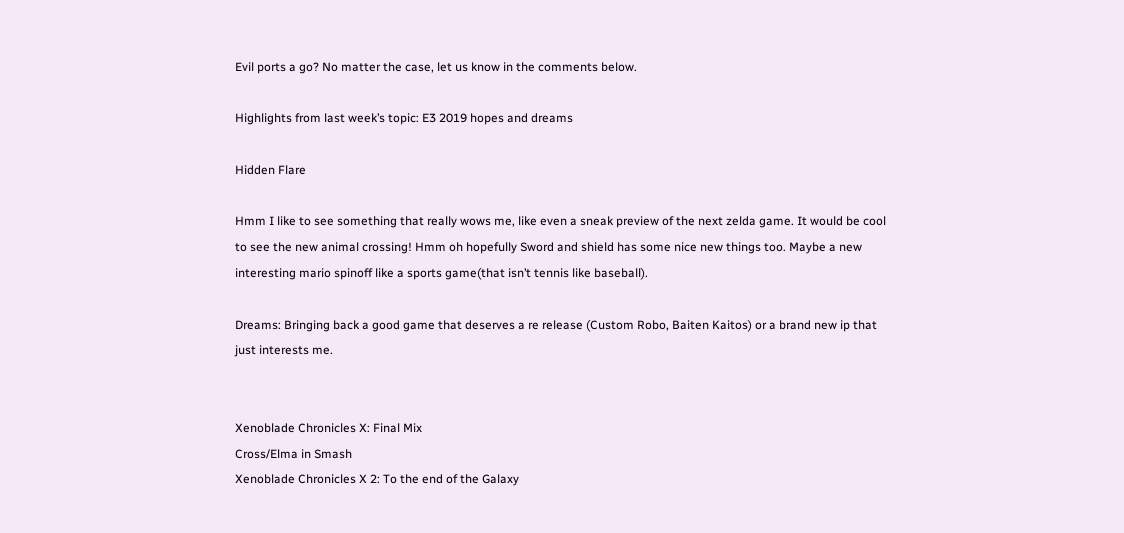Evil ports a go? No matter the case, let us know in the comments below.

Highlights from last week’s topic: E3 2019 hopes and dreams

Hidden Flare

Hmm I like to see something that really wows me, like even a sneak preview of the next zelda game. It would be cool to see the new animal crossing! Hmm oh hopefully Sword and shield has some nice new things too. Maybe a new interesting mario spinoff like a sports game(that isn’t tennis like baseball).

Dreams: Bringing back a good game that deserves a re release (Custom Robo, Baiten Kaitos) or a brand new ip that just interests me.


Xenoblade Chronicles X: Final Mix
Cross/Elma in Smash
Xenoblade Chronicles X 2: To the end of the Galaxy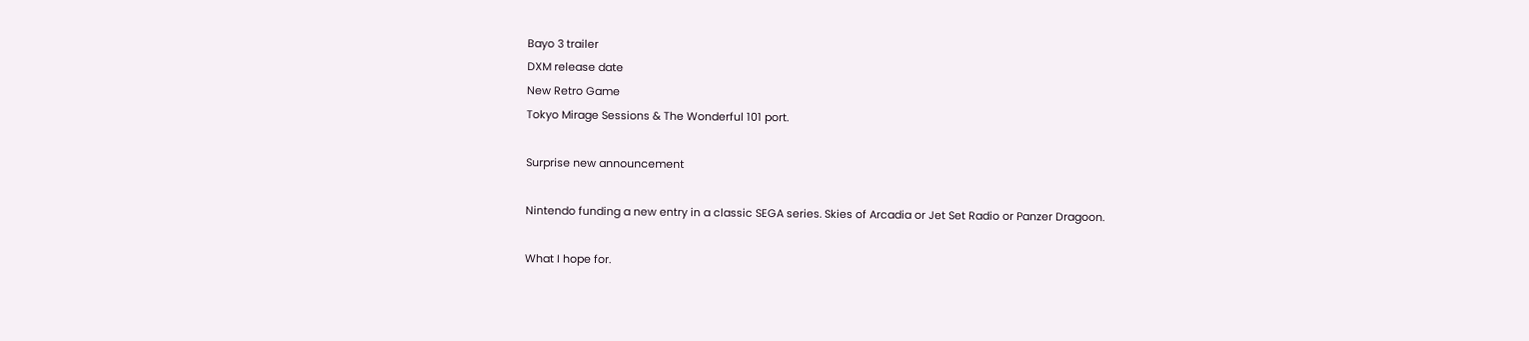Bayo 3 trailer
DXM release date
New Retro Game
Tokyo Mirage Sessions & The Wonderful 101 port.

Surprise new announcement

Nintendo funding a new entry in a classic SEGA series. Skies of Arcadia or Jet Set Radio or Panzer Dragoon.

What I hope for.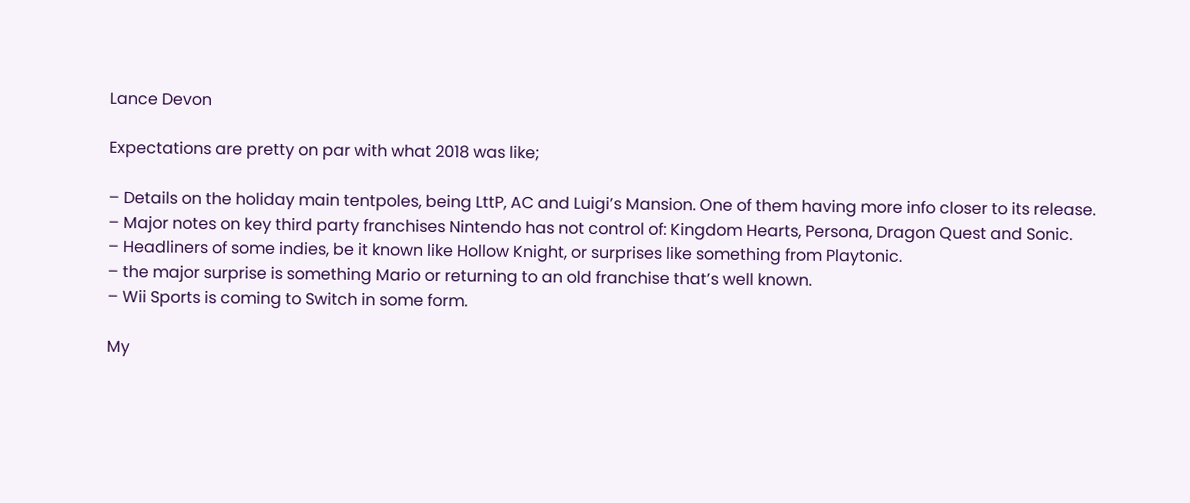Lance Devon

Expectations are pretty on par with what 2018 was like;

– Details on the holiday main tentpoles, being LttP, AC and Luigi’s Mansion. One of them having more info closer to its release.
– Major notes on key third party franchises Nintendo has not control of: Kingdom Hearts, Persona, Dragon Quest and Sonic.
– Headliners of some indies, be it known like Hollow Knight, or surprises like something from Playtonic.
– the major surprise is something Mario or returning to an old franchise that’s well known.
– Wii Sports is coming to Switch in some form.

My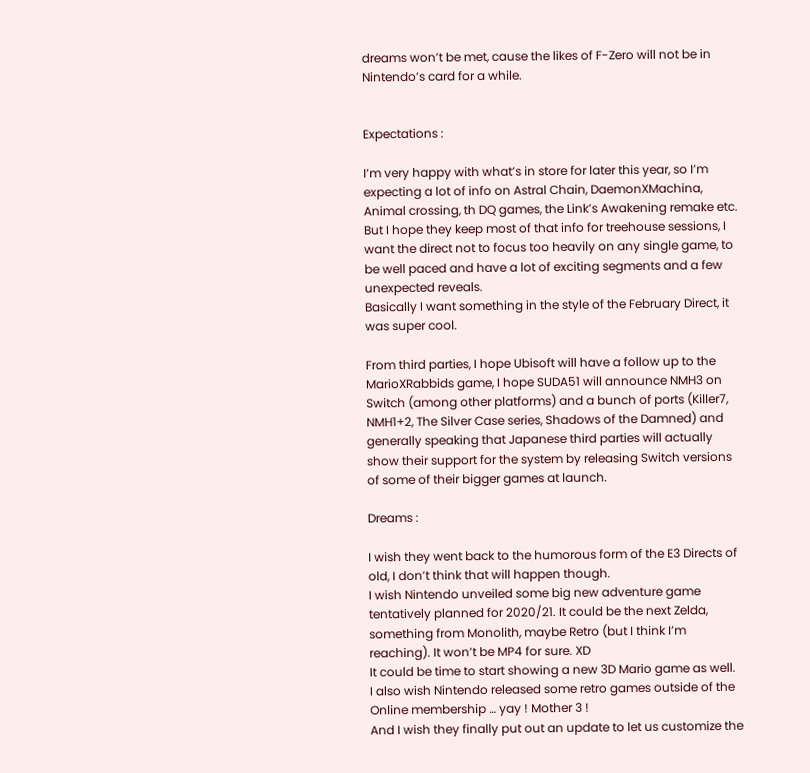dreams won’t be met, cause the likes of F-Zero will not be in Nintendo’s card for a while.


Expectations :

I’m very happy with what’s in store for later this year, so I’m expecting a lot of info on Astral Chain, DaemonXMachina, Animal crossing, th DQ games, the Link’s Awakening remake etc.
But I hope they keep most of that info for treehouse sessions, I want the direct not to focus too heavily on any single game, to be well paced and have a lot of exciting segments and a few unexpected reveals.
Basically I want something in the style of the February Direct, it was super cool.

From third parties, I hope Ubisoft will have a follow up to the MarioXRabbids game, I hope SUDA51 will announce NMH3 on Switch (among other platforms) and a bunch of ports (Killer7, NMH1+2, The Silver Case series, Shadows of the Damned) and generally speaking that Japanese third parties will actually show their support for the system by releasing Switch versions of some of their bigger games at launch.

Dreams :

I wish they went back to the humorous form of the E3 Directs of old, I don’t think that will happen though.
I wish Nintendo unveiled some big new adventure game tentatively planned for 2020/21. It could be the next Zelda, something from Monolith, maybe Retro (but I think I’m reaching). It won’t be MP4 for sure. XD
It could be time to start showing a new 3D Mario game as well.
I also wish Nintendo released some retro games outside of the Online membership … yay ! Mother 3 !
And I wish they finally put out an update to let us customize the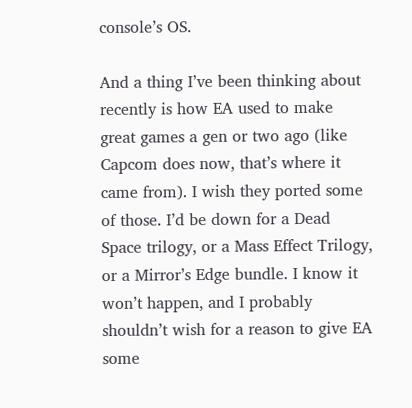console’s OS.

And a thing I’ve been thinking about recently is how EA used to make great games a gen or two ago (like Capcom does now, that’s where it came from). I wish they ported some of those. I’d be down for a Dead Space trilogy, or a Mass Effect Trilogy, or a Mirror’s Edge bundle. I know it won’t happen, and I probably shouldn’t wish for a reason to give EA some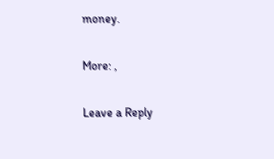money.

More: ,

Leave a Reply